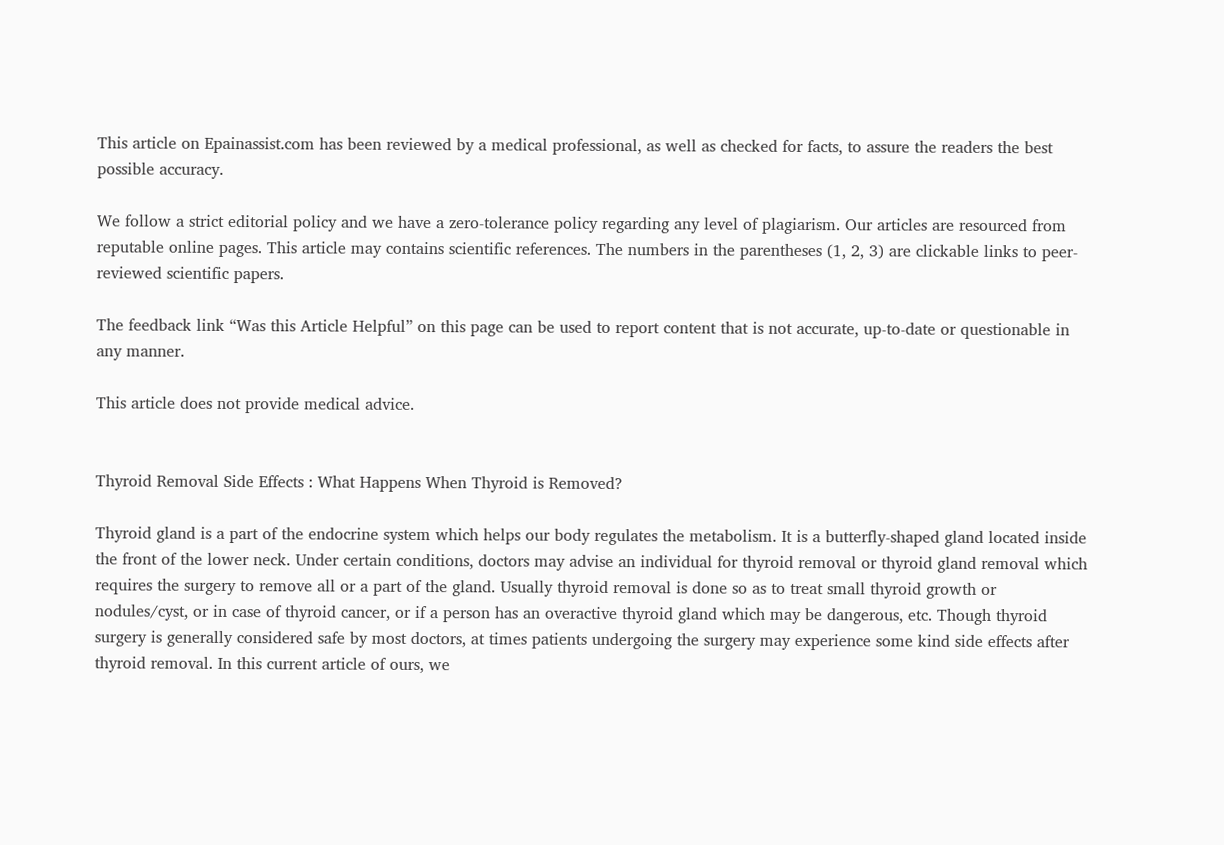This article on Epainassist.com has been reviewed by a medical professional, as well as checked for facts, to assure the readers the best possible accuracy.

We follow a strict editorial policy and we have a zero-tolerance policy regarding any level of plagiarism. Our articles are resourced from reputable online pages. This article may contains scientific references. The numbers in the parentheses (1, 2, 3) are clickable links to peer-reviewed scientific papers.

The feedback link “Was this Article Helpful” on this page can be used to report content that is not accurate, up-to-date or questionable in any manner.

This article does not provide medical advice.


Thyroid Removal Side Effects : What Happens When Thyroid is Removed?

Thyroid gland is a part of the endocrine system which helps our body regulates the metabolism. It is a butterfly-shaped gland located inside the front of the lower neck. Under certain conditions, doctors may advise an individual for thyroid removal or thyroid gland removal which requires the surgery to remove all or a part of the gland. Usually thyroid removal is done so as to treat small thyroid growth or nodules/cyst, or in case of thyroid cancer, or if a person has an overactive thyroid gland which may be dangerous, etc. Though thyroid surgery is generally considered safe by most doctors, at times patients undergoing the surgery may experience some kind side effects after thyroid removal. In this current article of ours, we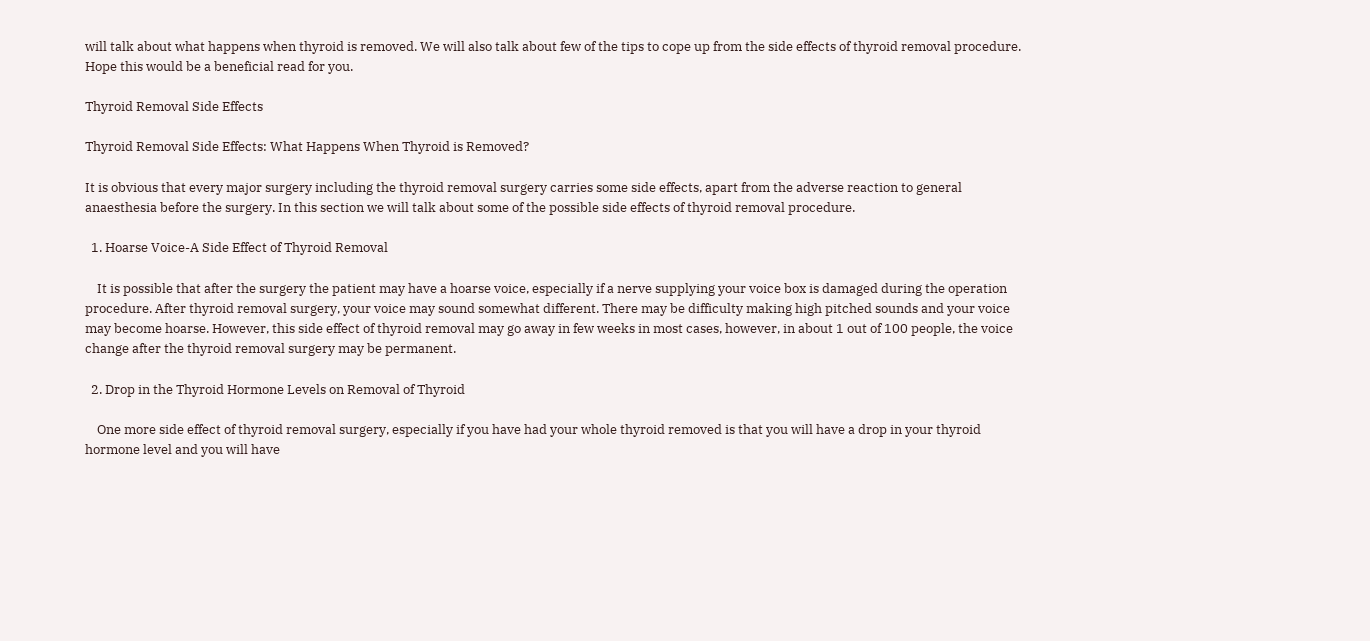will talk about what happens when thyroid is removed. We will also talk about few of the tips to cope up from the side effects of thyroid removal procedure. Hope this would be a beneficial read for you.

Thyroid Removal Side Effects

Thyroid Removal Side Effects: What Happens When Thyroid is Removed?

It is obvious that every major surgery including the thyroid removal surgery carries some side effects, apart from the adverse reaction to general anaesthesia before the surgery. In this section we will talk about some of the possible side effects of thyroid removal procedure.

  1. Hoarse Voice-A Side Effect of Thyroid Removal

    It is possible that after the surgery the patient may have a hoarse voice, especially if a nerve supplying your voice box is damaged during the operation procedure. After thyroid removal surgery, your voice may sound somewhat different. There may be difficulty making high pitched sounds and your voice may become hoarse. However, this side effect of thyroid removal may go away in few weeks in most cases, however, in about 1 out of 100 people, the voice change after the thyroid removal surgery may be permanent.

  2. Drop in the Thyroid Hormone Levels on Removal of Thyroid

    One more side effect of thyroid removal surgery, especially if you have had your whole thyroid removed is that you will have a drop in your thyroid hormone level and you will have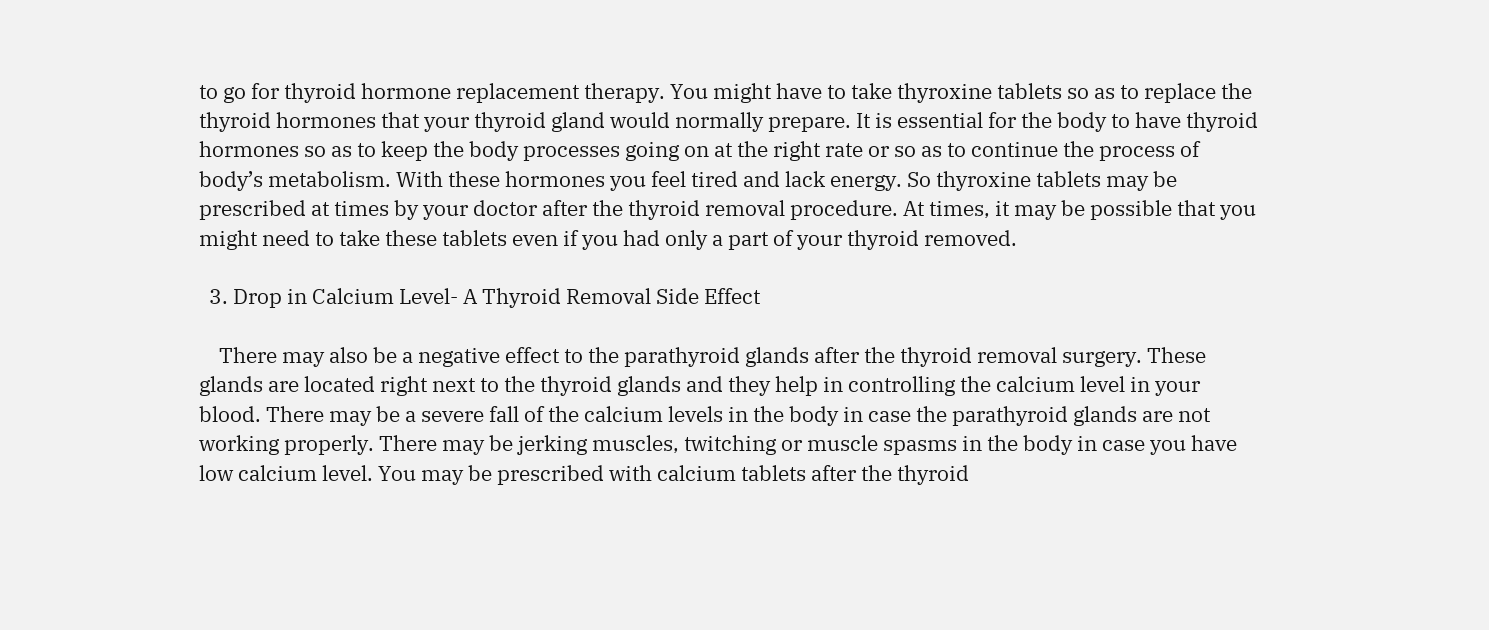to go for thyroid hormone replacement therapy. You might have to take thyroxine tablets so as to replace the thyroid hormones that your thyroid gland would normally prepare. It is essential for the body to have thyroid hormones so as to keep the body processes going on at the right rate or so as to continue the process of body’s metabolism. With these hormones you feel tired and lack energy. So thyroxine tablets may be prescribed at times by your doctor after the thyroid removal procedure. At times, it may be possible that you might need to take these tablets even if you had only a part of your thyroid removed.

  3. Drop in Calcium Level- A Thyroid Removal Side Effect

    There may also be a negative effect to the parathyroid glands after the thyroid removal surgery. These glands are located right next to the thyroid glands and they help in controlling the calcium level in your blood. There may be a severe fall of the calcium levels in the body in case the parathyroid glands are not working properly. There may be jerking muscles, twitching or muscle spasms in the body in case you have low calcium level. You may be prescribed with calcium tablets after the thyroid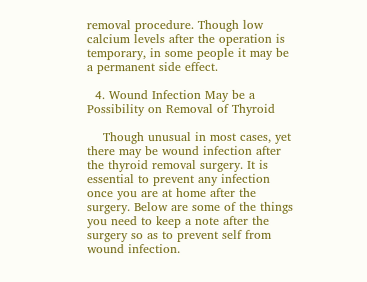removal procedure. Though low calcium levels after the operation is temporary, in some people it may be a permanent side effect.

  4. Wound Infection May be a Possibility on Removal of Thyroid

    Though unusual in most cases, yet there may be wound infection after the thyroid removal surgery. It is essential to prevent any infection once you are at home after the surgery. Below are some of the things you need to keep a note after the surgery so as to prevent self from wound infection.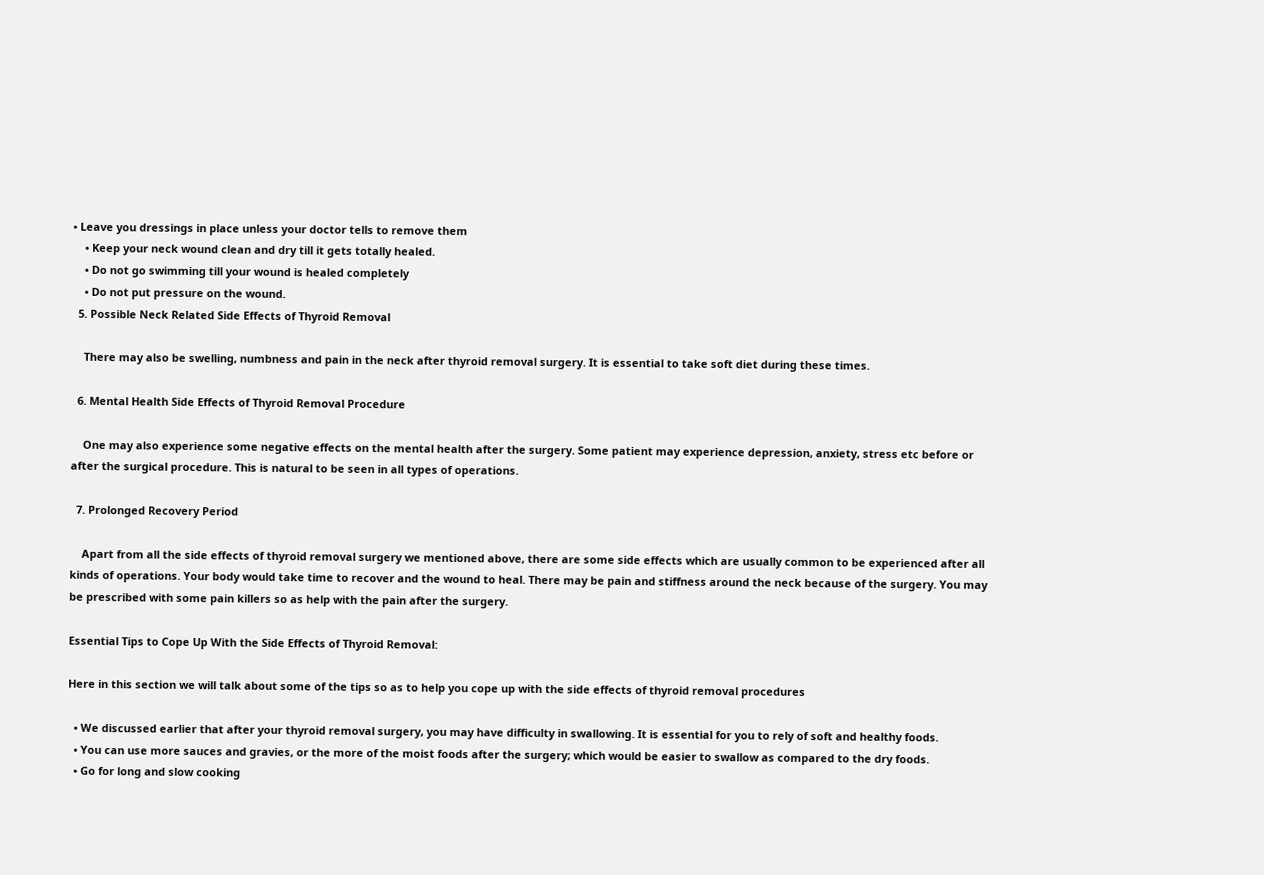• Leave you dressings in place unless your doctor tells to remove them
    • Keep your neck wound clean and dry till it gets totally healed.
    • Do not go swimming till your wound is healed completely
    • Do not put pressure on the wound.
  5. Possible Neck Related Side Effects of Thyroid Removal

    There may also be swelling, numbness and pain in the neck after thyroid removal surgery. It is essential to take soft diet during these times.

  6. Mental Health Side Effects of Thyroid Removal Procedure

    One may also experience some negative effects on the mental health after the surgery. Some patient may experience depression, anxiety, stress etc before or after the surgical procedure. This is natural to be seen in all types of operations.

  7. Prolonged Recovery Period

    Apart from all the side effects of thyroid removal surgery we mentioned above, there are some side effects which are usually common to be experienced after all kinds of operations. Your body would take time to recover and the wound to heal. There may be pain and stiffness around the neck because of the surgery. You may be prescribed with some pain killers so as help with the pain after the surgery.

Essential Tips to Cope Up With the Side Effects of Thyroid Removal:

Here in this section we will talk about some of the tips so as to help you cope up with the side effects of thyroid removal procedures

  • We discussed earlier that after your thyroid removal surgery, you may have difficulty in swallowing. It is essential for you to rely of soft and healthy foods.
  • You can use more sauces and gravies, or the more of the moist foods after the surgery; which would be easier to swallow as compared to the dry foods.
  • Go for long and slow cooking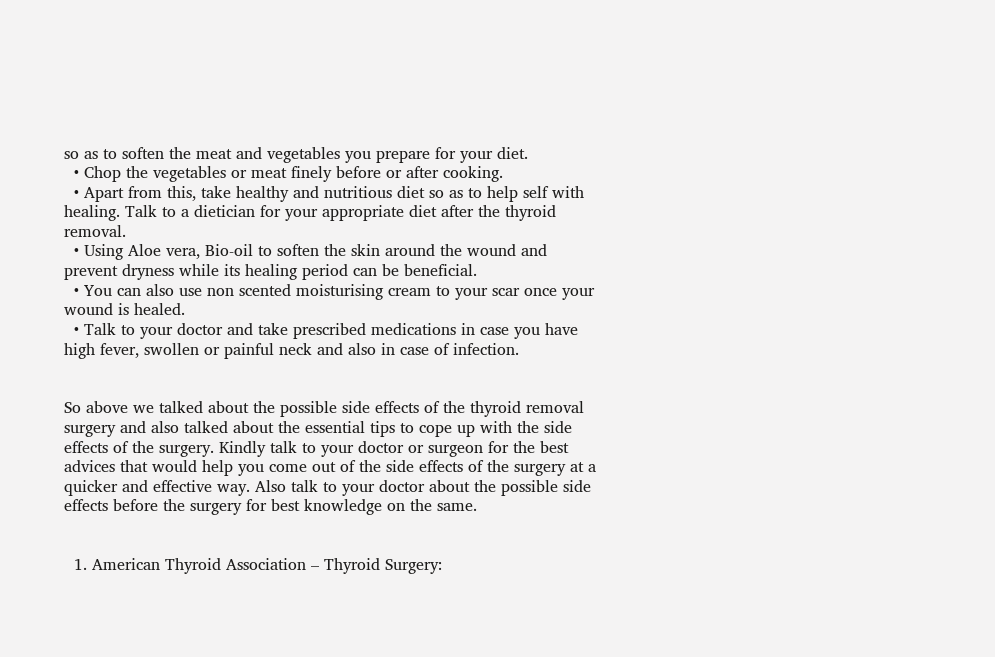so as to soften the meat and vegetables you prepare for your diet.
  • Chop the vegetables or meat finely before or after cooking.
  • Apart from this, take healthy and nutritious diet so as to help self with healing. Talk to a dietician for your appropriate diet after the thyroid removal.
  • Using Aloe vera, Bio-oil to soften the skin around the wound and prevent dryness while its healing period can be beneficial.
  • You can also use non scented moisturising cream to your scar once your wound is healed.
  • Talk to your doctor and take prescribed medications in case you have high fever, swollen or painful neck and also in case of infection.


So above we talked about the possible side effects of the thyroid removal surgery and also talked about the essential tips to cope up with the side effects of the surgery. Kindly talk to your doctor or surgeon for the best advices that would help you come out of the side effects of the surgery at a quicker and effective way. Also talk to your doctor about the possible side effects before the surgery for best knowledge on the same.


  1. American Thyroid Association – Thyroid Surgery: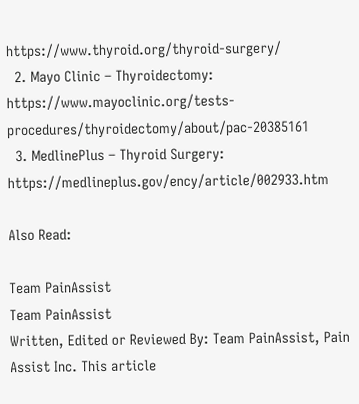https://www.thyroid.org/thyroid-surgery/
  2. Mayo Clinic – Thyroidectomy: https://www.mayoclinic.org/tests-procedures/thyroidectomy/about/pac-20385161
  3. MedlinePlus – Thyroid Surgery: https://medlineplus.gov/ency/article/002933.htm

Also Read:

Team PainAssist
Team PainAssist
Written, Edited or Reviewed By: Team PainAssist, Pain Assist Inc. This article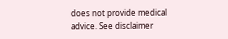does not provide medical advice. See disclaimer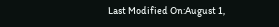Last Modified On:August 1,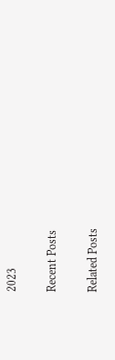2023

Recent Posts

Related Posts